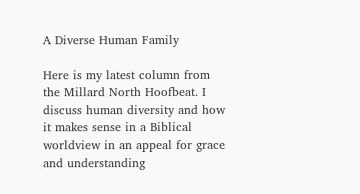A Diverse Human Family

Here is my latest column from the Millard North Hoofbeat. I discuss human diversity and how it makes sense in a Biblical worldview in an appeal for grace and understanding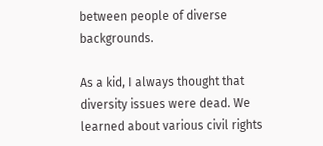between people of diverse backgrounds.

As a kid, I always thought that diversity issues were dead. We learned about various civil rights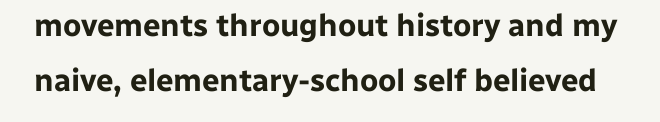movements throughout history and my naive, elementary-school self believed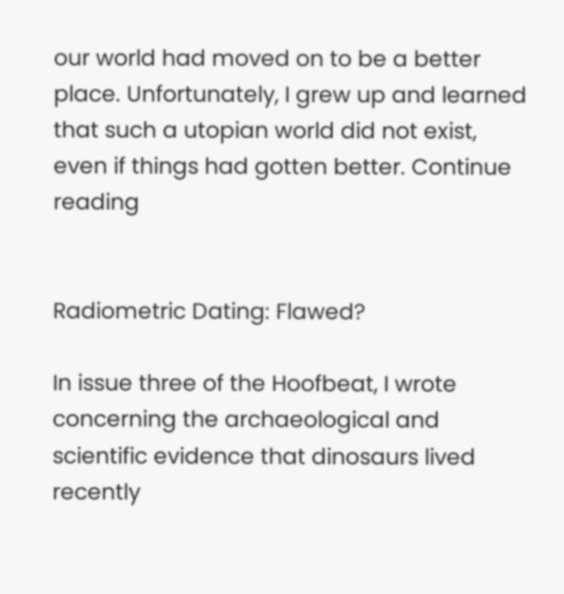our world had moved on to be a better place. Unfortunately, I grew up and learned that such a utopian world did not exist, even if things had gotten better. Continue reading


Radiometric Dating: Flawed?

In issue three of the Hoofbeat, I wrote concerning the archaeological and scientific evidence that dinosaurs lived recently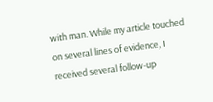with man. While my article touched on several lines of evidence, I received several follow-up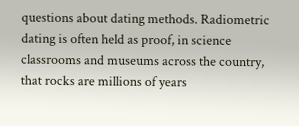questions about dating methods. Radiometric dating is often held as proof, in science classrooms and museums across the country, that rocks are millions of years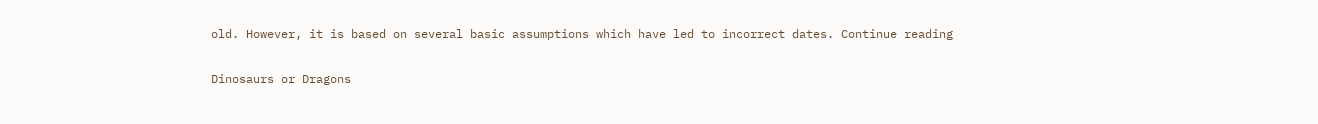old. However, it is based on several basic assumptions which have led to incorrect dates. Continue reading

Dinosaurs or Dragons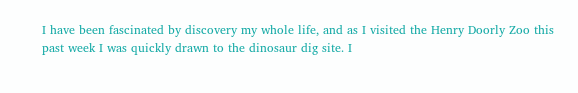I have been fascinated by discovery my whole life, and as I visited the Henry Doorly Zoo this past week I was quickly drawn to the dinosaur dig site. I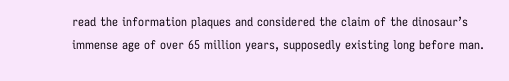read the information plaques and considered the claim of the dinosaur’s immense age of over 65 million years, supposedly existing long before man.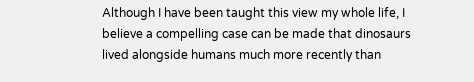Although I have been taught this view my whole life, I believe a compelling case can be made that dinosaurs lived alongside humans much more recently than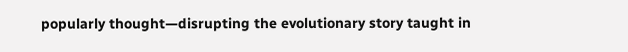popularly thought—disrupting the evolutionary story taught in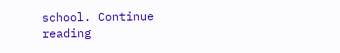school. Continue reading